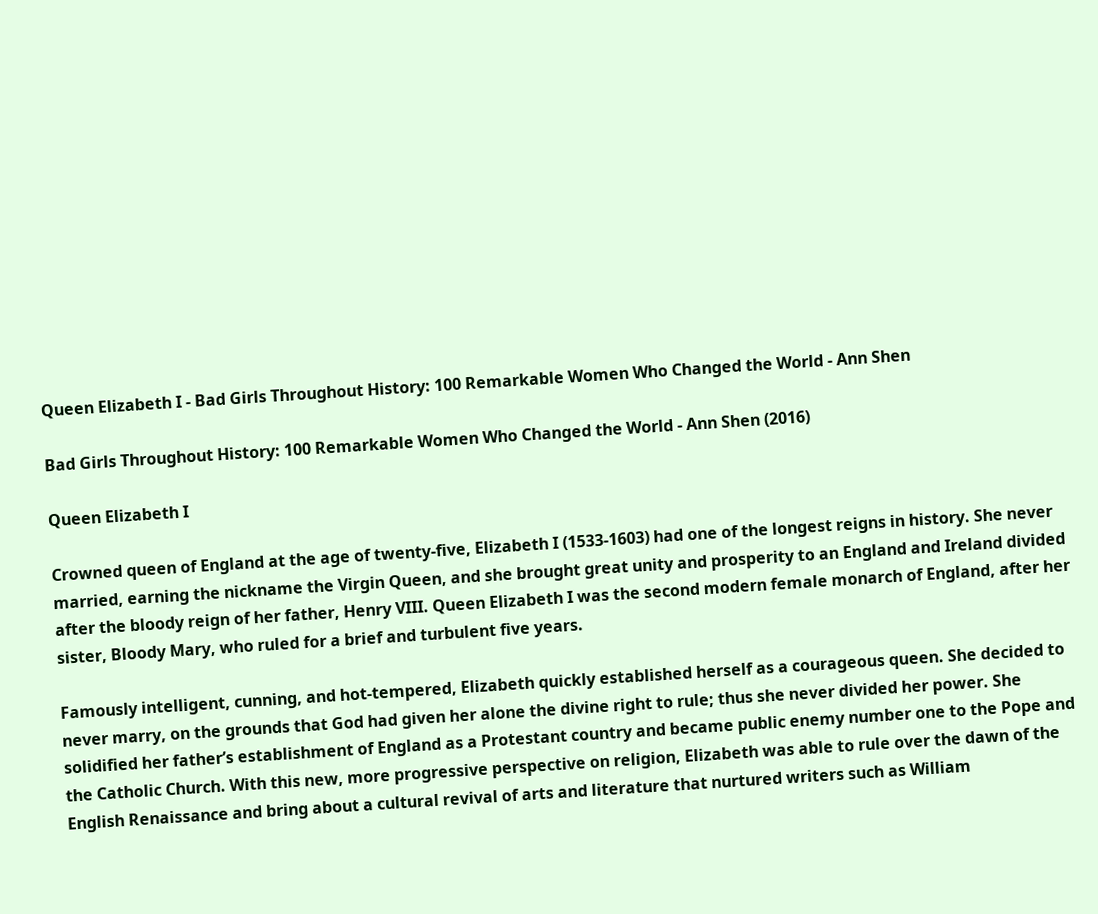Queen Elizabeth I - Bad Girls Throughout History: 100 Remarkable Women Who Changed the World - Ann Shen

Bad Girls Throughout History: 100 Remarkable Women Who Changed the World - Ann Shen (2016)

Queen Elizabeth I

Crowned queen of England at the age of twenty-five, Elizabeth I (1533-1603) had one of the longest reigns in history. She never married, earning the nickname the Virgin Queen, and she brought great unity and prosperity to an England and Ireland divided after the bloody reign of her father, Henry VIII. Queen Elizabeth I was the second modern female monarch of England, after her sister, Bloody Mary, who ruled for a brief and turbulent five years.

Famously intelligent, cunning, and hot-tempered, Elizabeth quickly established herself as a courageous queen. She decided to never marry, on the grounds that God had given her alone the divine right to rule; thus she never divided her power. She solidified her father’s establishment of England as a Protestant country and became public enemy number one to the Pope and the Catholic Church. With this new, more progressive perspective on religion, Elizabeth was able to rule over the dawn of the English Renaissance and bring about a cultural revival of arts and literature that nurtured writers such as William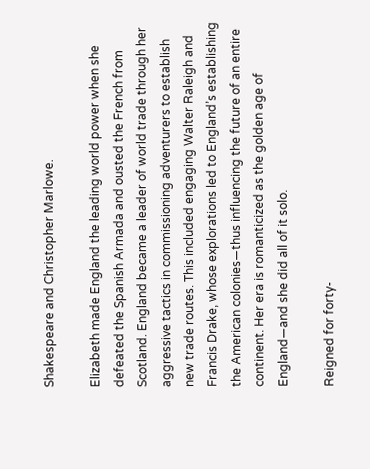Shakespeare and Christopher Marlowe.

Elizabeth made England the leading world power when she defeated the Spanish Armada and ousted the French from Scotland. England became a leader of world trade through her aggressive tactics in commissioning adventurers to establish new trade routes. This included engaging Walter Raleigh and Francis Drake, whose explorations led to England’s establishing the American colonies—thus influencing the future of an entire continent. Her era is romanticized as the golden age of England—and she did all of it solo.

Reigned for forty-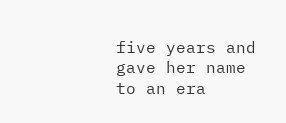five years and gave her name to an era